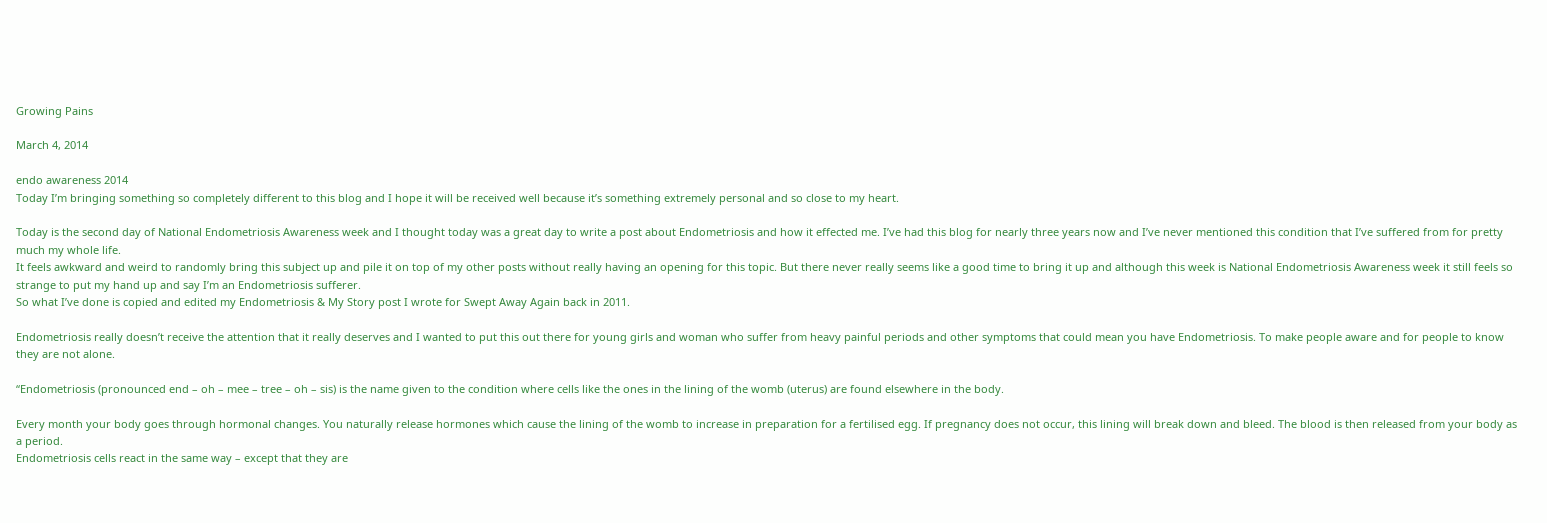Growing Pains

March 4, 2014

endo awareness 2014
Today I’m bringing something so completely different to this blog and I hope it will be received well because it’s something extremely personal and so close to my heart.

Today is the second day of National Endometriosis Awareness week and I thought today was a great day to write a post about Endometriosis and how it effected me. I’ve had this blog for nearly three years now and I’ve never mentioned this condition that I’ve suffered from for pretty much my whole life.
It feels awkward and weird to randomly bring this subject up and pile it on top of my other posts without really having an opening for this topic. But there never really seems like a good time to bring it up and although this week is National Endometriosis Awareness week it still feels so strange to put my hand up and say I’m an Endometriosis sufferer.
So what I’ve done is copied and edited my Endometriosis & My Story post I wrote for Swept Away Again back in 2011.

Endometriosis really doesn’t receive the attention that it really deserves and I wanted to put this out there for young girls and woman who suffer from heavy painful periods and other symptoms that could mean you have Endometriosis. To make people aware and for people to know they are not alone.

“Endometriosis (pronounced end – oh – mee – tree – oh – sis) is the name given to the condition where cells like the ones in the lining of the womb (uterus) are found elsewhere in the body.

Every month your body goes through hormonal changes. You naturally release hormones which cause the lining of the womb to increase in preparation for a fertilised egg. If pregnancy does not occur, this lining will break down and bleed. The blood is then released from your body as a period.
Endometriosis cells react in the same way – except that they are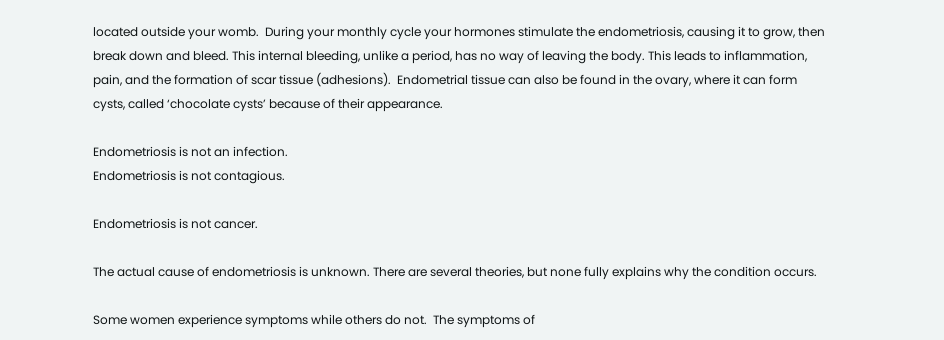located outside your womb.  During your monthly cycle your hormones stimulate the endometriosis, causing it to grow, then break down and bleed. This internal bleeding, unlike a period, has no way of leaving the body. This leads to inflammation, pain, and the formation of scar tissue (adhesions).  Endometrial tissue can also be found in the ovary, where it can form cysts, called ‘chocolate cysts’ because of their appearance.

Endometriosis is not an infection.
Endometriosis is not contagious.

Endometriosis is not cancer.

The actual cause of endometriosis is unknown. There are several theories, but none fully explains why the condition occurs.

Some women experience symptoms while others do not.  The symptoms of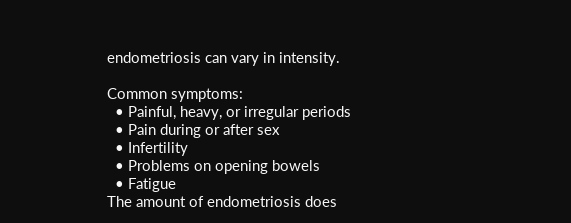endometriosis can vary in intensity.

Common symptoms:
  • Painful, heavy, or irregular periods
  • Pain during or after sex
  • Infertility
  • Problems on opening bowels
  • Fatigue
The amount of endometriosis does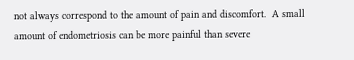not always correspond to the amount of pain and discomfort.  A small amount of endometriosis can be more painful than severe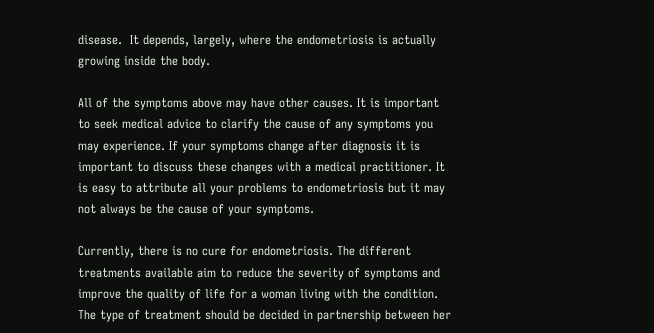disease.  It depends, largely, where the endometriosis is actually growing inside the body.

All of the symptoms above may have other causes. It is important to seek medical advice to clarify the cause of any symptoms you may experience. If your symptoms change after diagnosis it is important to discuss these changes with a medical practitioner. It is easy to attribute all your problems to endometriosis but it may not always be the cause of your symptoms.

Currently, there is no cure for endometriosis. The different treatments available aim to reduce the severity of symptoms and improve the quality of life for a woman living with the condition.
The type of treatment should be decided in partnership between her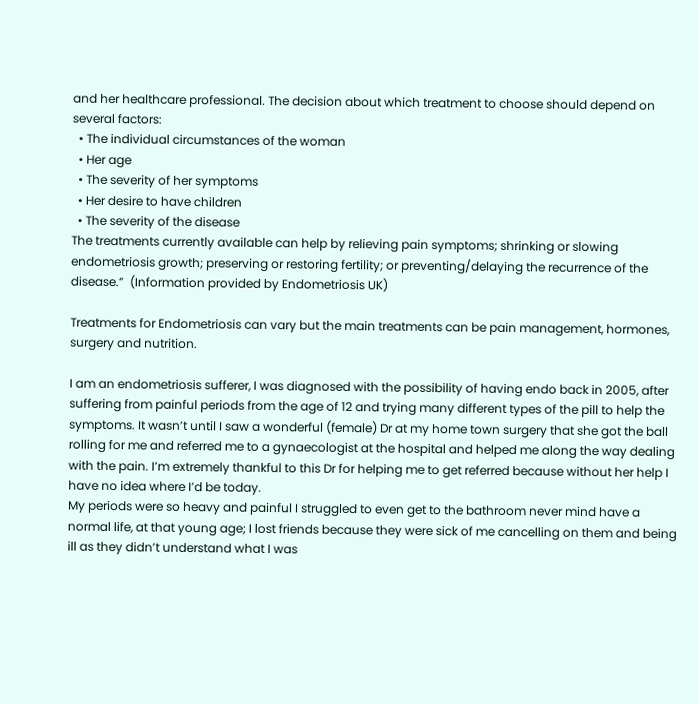and her healthcare professional. The decision about which treatment to choose should depend on several factors:
  • The individual circumstances of the woman
  • Her age
  • The severity of her symptoms
  • Her desire to have children
  • The severity of the disease
The treatments currently available can help by relieving pain symptoms; shrinking or slowing endometriosis growth; preserving or restoring fertility; or preventing/delaying the recurrence of the disease.”  (Information provided by Endometriosis UK)

Treatments for Endometriosis can vary but the main treatments can be pain management, hormones, surgery and nutrition.

I am an endometriosis sufferer, I was diagnosed with the possibility of having endo back in 2005, after suffering from painful periods from the age of 12 and trying many different types of the pill to help the symptoms. It wasn’t until I saw a wonderful (female) Dr at my home town surgery that she got the ball rolling for me and referred me to a gynaecologist at the hospital and helped me along the way dealing with the pain. I’m extremely thankful to this Dr for helping me to get referred because without her help I have no idea where I’d be today.
My periods were so heavy and painful I struggled to even get to the bathroom never mind have a normal life, at that young age; I lost friends because they were sick of me cancelling on them and being ill as they didn’t understand what I was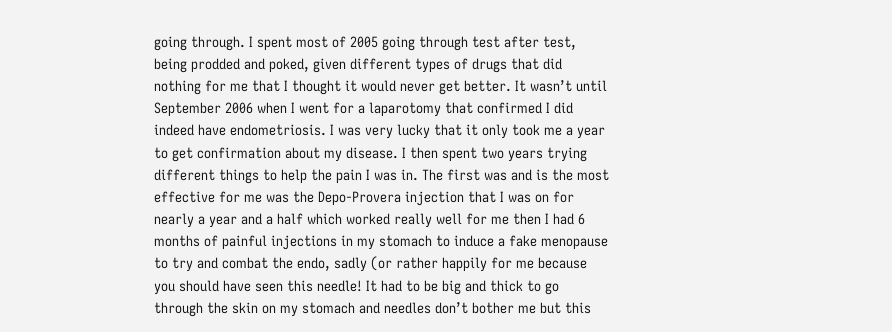going through. I spent most of 2005 going through test after test, being prodded and poked, given different types of drugs that did nothing for me that I thought it would never get better. It wasn’t until September 2006 when I went for a laparotomy that confirmed I did indeed have endometriosis. I was very lucky that it only took me a year to get confirmation about my disease. I then spent two years trying different things to help the pain I was in. The first was and is the most effective for me was the Depo-Provera injection that I was on for nearly a year and a half which worked really well for me then I had 6 months of painful injections in my stomach to induce a fake menopause to try and combat the endo, sadly (or rather happily for me because you should have seen this needle! It had to be big and thick to go through the skin on my stomach and needles don’t bother me but this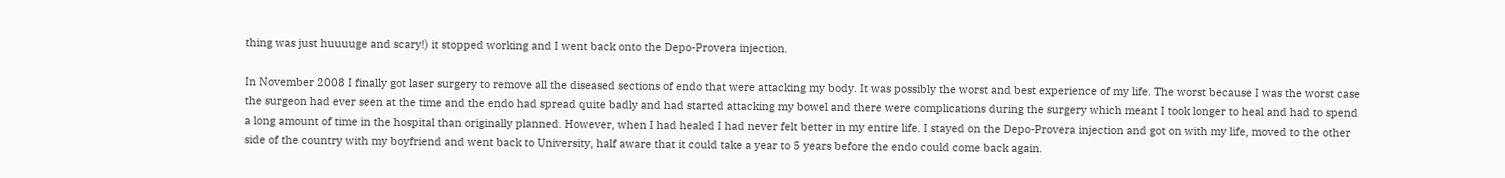thing was just huuuuge and scary!) it stopped working and I went back onto the Depo-Provera injection.

In November 2008 I finally got laser surgery to remove all the diseased sections of endo that were attacking my body. It was possibly the worst and best experience of my life. The worst because I was the worst case the surgeon had ever seen at the time and the endo had spread quite badly and had started attacking my bowel and there were complications during the surgery which meant I took longer to heal and had to spend a long amount of time in the hospital than originally planned. However, when I had healed I had never felt better in my entire life. I stayed on the Depo-Provera injection and got on with my life, moved to the other side of the country with my boyfriend and went back to University, half aware that it could take a year to 5 years before the endo could come back again.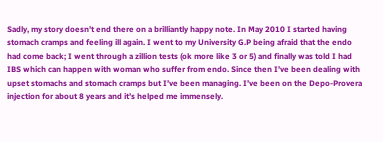Sadly, my story doesn’t end there on a brilliantly happy note. In May 2010 I started having stomach cramps and feeling ill again. I went to my University G.P being afraid that the endo had come back; I went through a zillion tests (ok more like 3 or 5) and finally was told I had IBS which can happen with woman who suffer from endo. Since then I’ve been dealing with upset stomachs and stomach cramps but I’ve been managing. I’ve been on the Depo-Provera injection for about 8 years and it’s helped me immensely.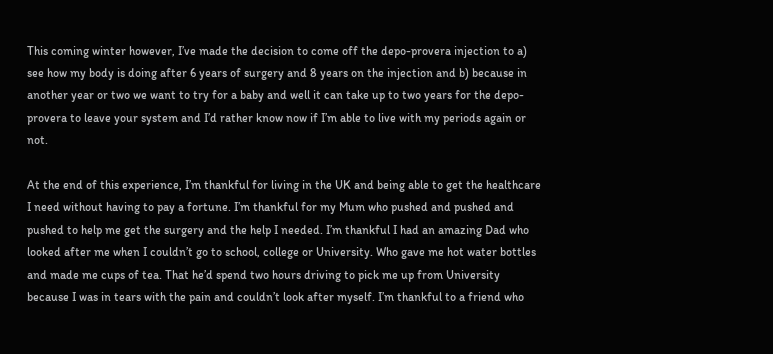This coming winter however, I’ve made the decision to come off the depo-provera injection to a) see how my body is doing after 6 years of surgery and 8 years on the injection and b) because in another year or two we want to try for a baby and well it can take up to two years for the depo-provera to leave your system and I’d rather know now if I’m able to live with my periods again or not.

At the end of this experience, I’m thankful for living in the UK and being able to get the healthcare I need without having to pay a fortune. I’m thankful for my Mum who pushed and pushed and pushed to help me get the surgery and the help I needed. I’m thankful I had an amazing Dad who looked after me when I couldn’t go to school, college or University. Who gave me hot water bottles and made me cups of tea. That he’d spend two hours driving to pick me up from University because I was in tears with the pain and couldn’t look after myself. I’m thankful to a friend who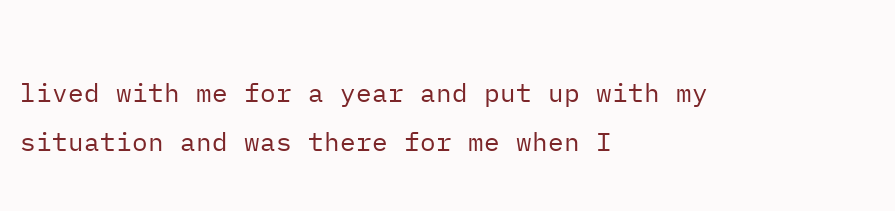lived with me for a year and put up with my situation and was there for me when I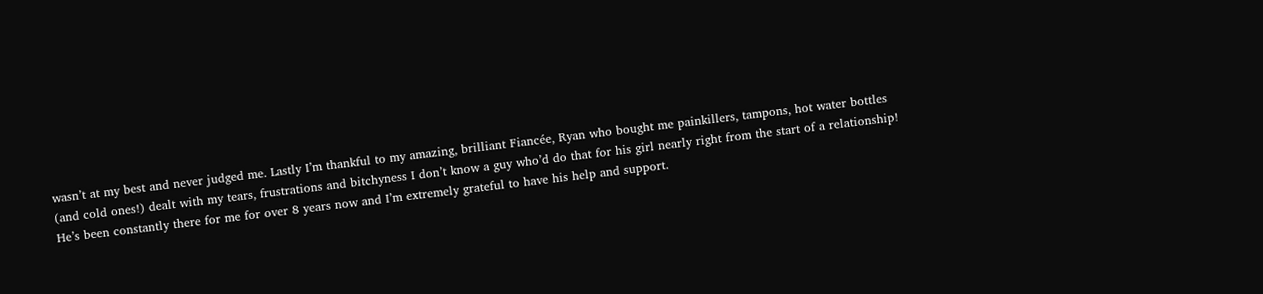wasn’t at my best and never judged me. Lastly I’m thankful to my amazing, brilliant Fiancée, Ryan who bought me painkillers, tampons, hot water bottles (and cold ones!) dealt with my tears, frustrations and bitchyness I don’t know a guy who’d do that for his girl nearly right from the start of a relationship! He’s been constantly there for me for over 8 years now and I’m extremely grateful to have his help and support.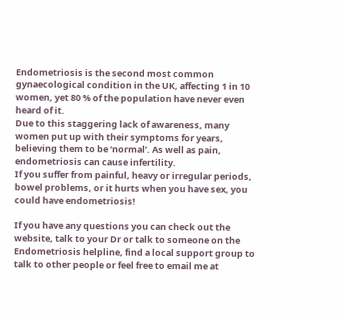Endometriosis is the second most common gynaecological condition in the UK, affecting 1 in 10 women, yet 80 % of the population have never even heard of it.
Due to this staggering lack of awareness, many women put up with their symptoms for years, believing them to be ‘normal’. As well as pain, endometriosis can cause infertility.
If you suffer from painful, heavy or irregular periods, bowel problems, or it hurts when you have sex, you could have endometriosis!

If you have any questions you can check out the website, talk to your Dr or talk to someone on the Endometriosis helpline, find a local support group to talk to other people or feel free to email me at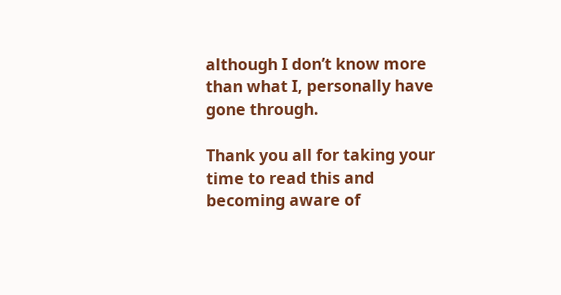although I don’t know more than what I, personally have gone through.

Thank you all for taking your time to read this and becoming aware of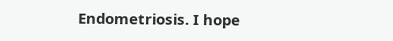Endometriosis. I hope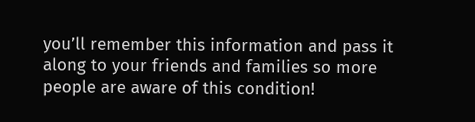you’ll remember this information and pass it along to your friends and families so more people are aware of this condition!